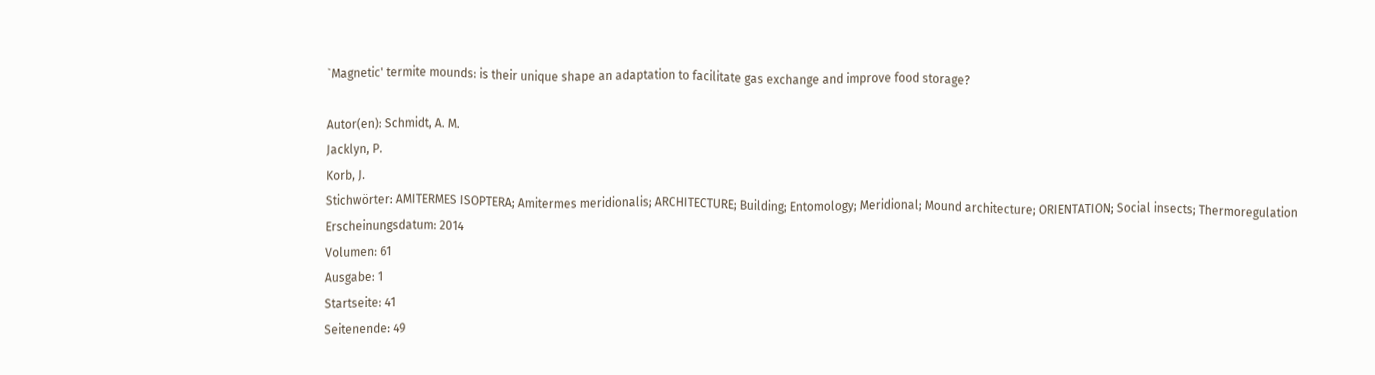`Magnetic' termite mounds: is their unique shape an adaptation to facilitate gas exchange and improve food storage?

Autor(en): Schmidt, A. M.
Jacklyn, P.
Korb, J.
Stichwörter: AMITERMES ISOPTERA; Amitermes meridionalis; ARCHITECTURE; Building; Entomology; Meridional; Mound architecture; ORIENTATION; Social insects; Thermoregulation
Erscheinungsdatum: 2014
Volumen: 61
Ausgabe: 1
Startseite: 41
Seitenende: 49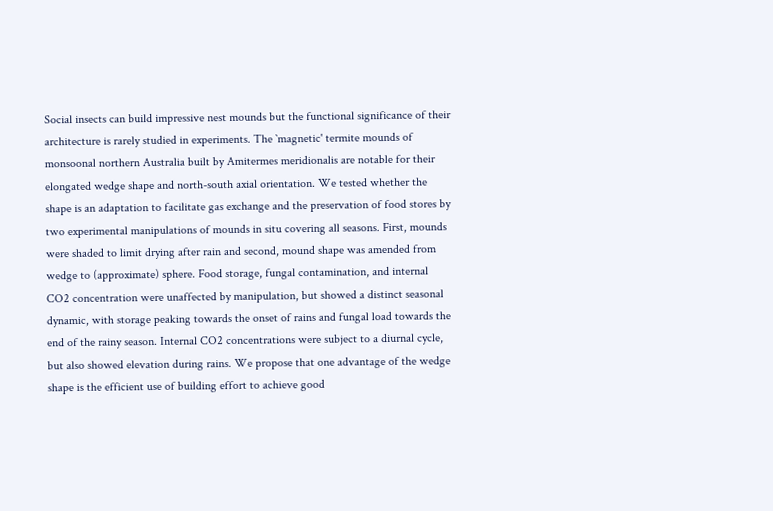Social insects can build impressive nest mounds but the functional significance of their architecture is rarely studied in experiments. The `magnetic' termite mounds of monsoonal northern Australia built by Amitermes meridionalis are notable for their elongated wedge shape and north-south axial orientation. We tested whether the shape is an adaptation to facilitate gas exchange and the preservation of food stores by two experimental manipulations of mounds in situ covering all seasons. First, mounds were shaded to limit drying after rain and second, mound shape was amended from wedge to (approximate) sphere. Food storage, fungal contamination, and internal CO2 concentration were unaffected by manipulation, but showed a distinct seasonal dynamic, with storage peaking towards the onset of rains and fungal load towards the end of the rainy season. Internal CO2 concentrations were subject to a diurnal cycle, but also showed elevation during rains. We propose that one advantage of the wedge shape is the efficient use of building effort to achieve good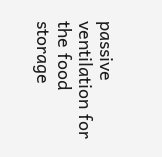passive ventilation for the food storage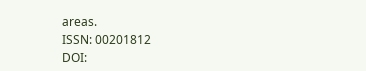areas.
ISSN: 00201812
DOI: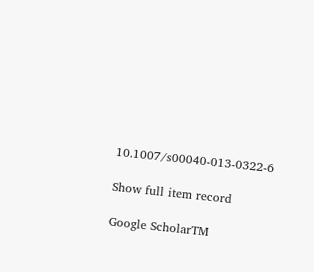10.1007/s00040-013-0322-6

Show full item record

Google ScholarTM